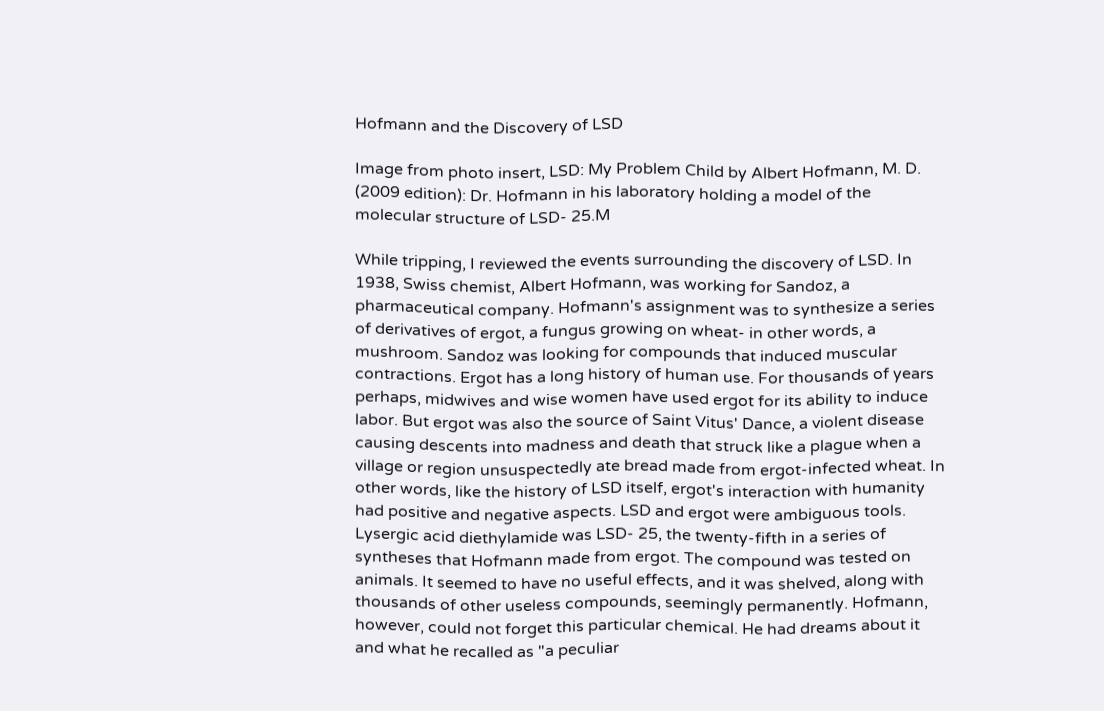Hofmann and the Discovery of LSD

Image from photo insert, LSD: My Problem Child by Albert Hofmann, M. D. (2009 edition): Dr. Hofmann in his laboratory holding a model of the molecular structure of LSD- 25.M

While tripping, I reviewed the events surrounding the discovery of LSD. In 1938, Swiss chemist, Albert Hofmann, was working for Sandoz, a pharmaceutical company. Hofmann's assignment was to synthesize a series of derivatives of ergot, a fungus growing on wheat- in other words, a mushroom. Sandoz was looking for compounds that induced muscular contractions. Ergot has a long history of human use. For thousands of years perhaps, midwives and wise women have used ergot for its ability to induce labor. But ergot was also the source of Saint Vitus' Dance, a violent disease causing descents into madness and death that struck like a plague when a village or region unsuspectedly ate bread made from ergot-infected wheat. In other words, like the history of LSD itself, ergot's interaction with humanity had positive and negative aspects. LSD and ergot were ambiguous tools.
Lysergic acid diethylamide was LSD- 25, the twenty-fifth in a series of syntheses that Hofmann made from ergot. The compound was tested on animals. It seemed to have no useful effects, and it was shelved, along with thousands of other useless compounds, seemingly permanently. Hofmann, however, could not forget this particular chemical. He had dreams about it and what he recalled as "a peculiar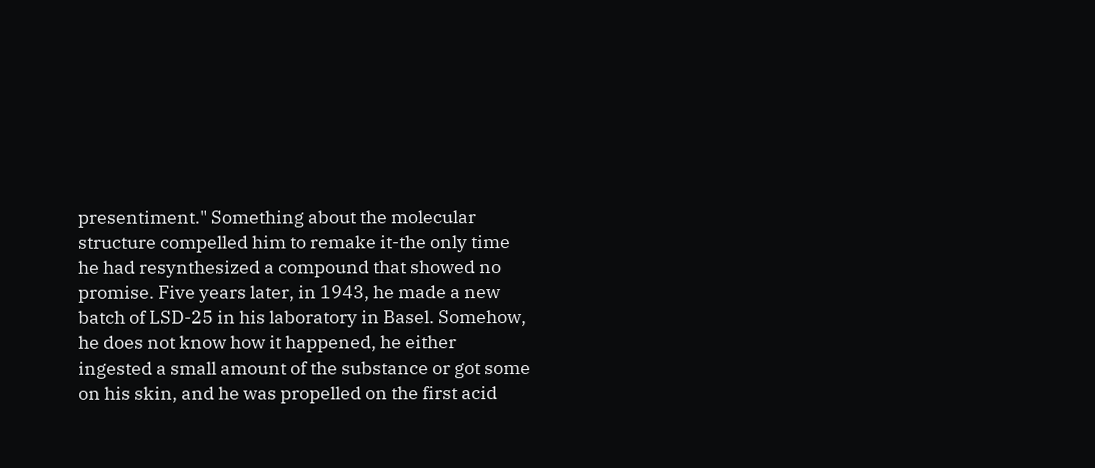presentiment." Something about the molecular structure compelled him to remake it-the only time he had resynthesized a compound that showed no promise. Five years later, in 1943, he made a new batch of LSD-25 in his laboratory in Basel. Somehow, he does not know how it happened, he either ingested a small amount of the substance or got some on his skin, and he was propelled on the first acid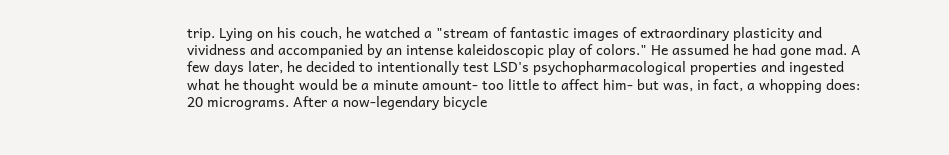trip. Lying on his couch, he watched a "stream of fantastic images of extraordinary plasticity and vividness and accompanied by an intense kaleidoscopic play of colors." He assumed he had gone mad. A few days later, he decided to intentionally test LSD's psychopharmacological properties and ingested what he thought would be a minute amount- too little to affect him- but was, in fact, a whopping does: 20 micrograms. After a now-legendary bicycle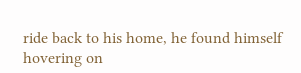ride back to his home, he found himself hovering on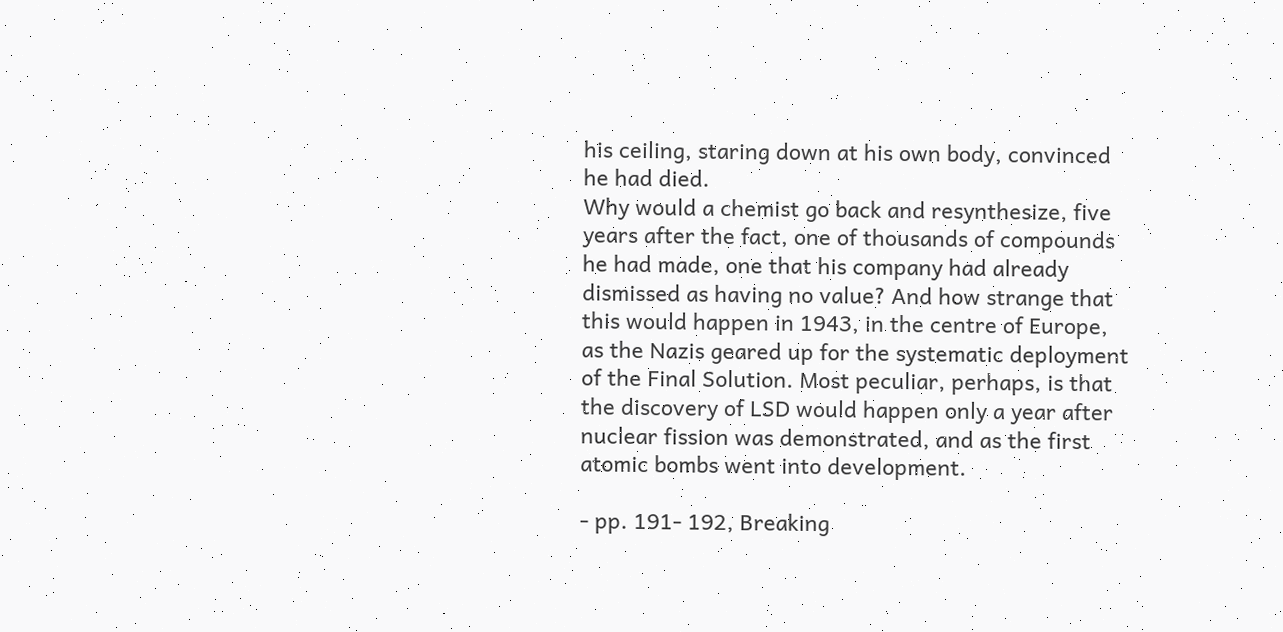his ceiling, staring down at his own body, convinced he had died.
Why would a chemist go back and resynthesize, five years after the fact, one of thousands of compounds he had made, one that his company had already dismissed as having no value? And how strange that this would happen in 1943, in the centre of Europe, as the Nazis geared up for the systematic deployment of the Final Solution. Most peculiar, perhaps, is that the discovery of LSD would happen only a year after nuclear fission was demonstrated, and as the first atomic bombs went into development.

- pp. 191- 192, Breaking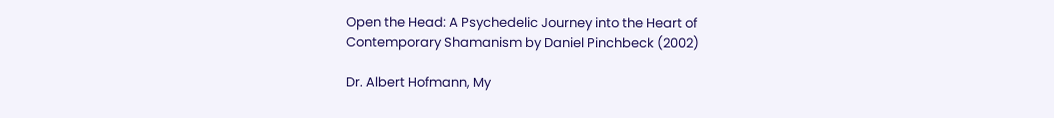Open the Head: A Psychedelic Journey into the Heart of Contemporary Shamanism by Daniel Pinchbeck (2002)

Dr. Albert Hofmann, My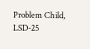Problem Child, LSD-25